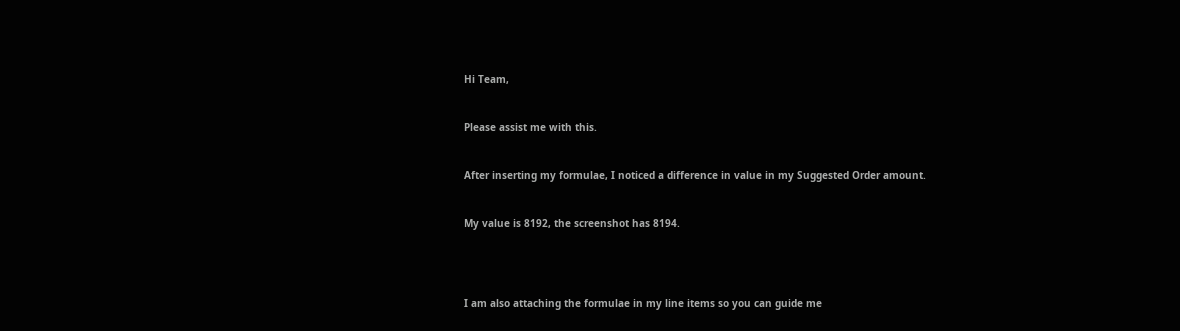Hi Team,


Please assist me with this.


After inserting my formulae, I noticed a difference in value in my Suggested Order amount.


My value is 8192, the screenshot has 8194.




I am also attaching the formulae in my line items so you can guide me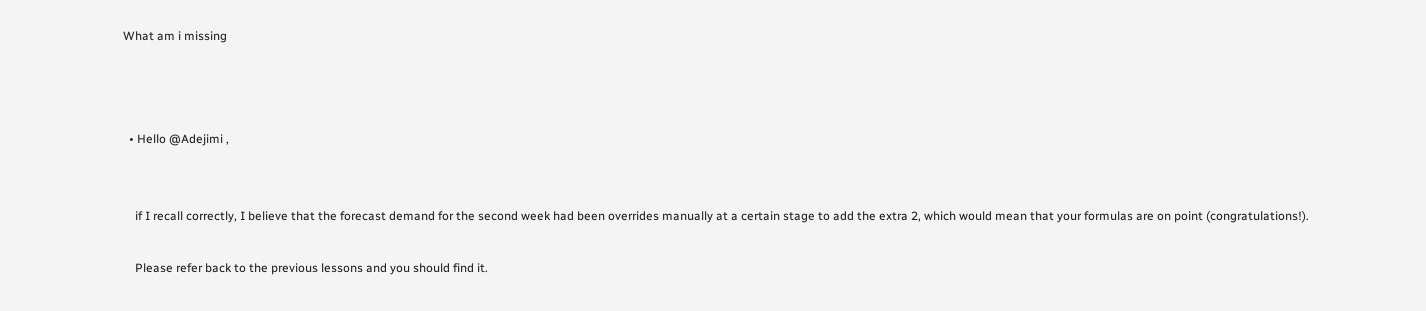What am i missing



  • Hello @Adejimi ,


    if I recall correctly, I believe that the forecast demand for the second week had been overrides manually at a certain stage to add the extra 2, which would mean that your formulas are on point (congratulations!).

    Please refer back to the previous lessons and you should find it.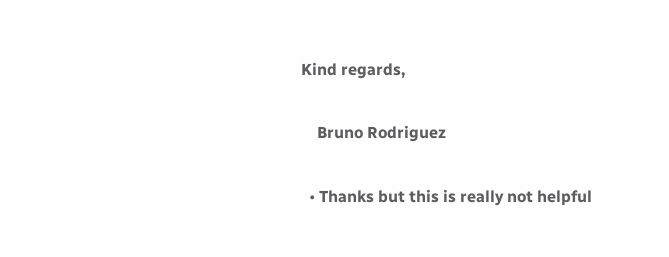Kind regards,

    Bruno Rodriguez

  • Thanks but this is really not helpful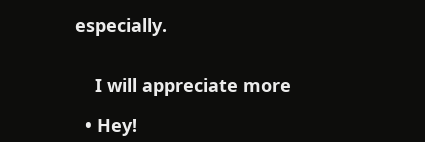especially.


    I will appreciate more

  • Hey!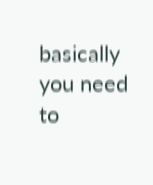basically you need to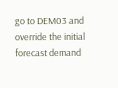go to DEM03 and override the initial forecast demand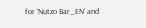for ‘Nutzo Bar_EN’ and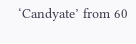‘Candyate’ from 60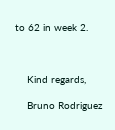to 62 in week 2.



    Kind regards,

    Bruno Rodriguez